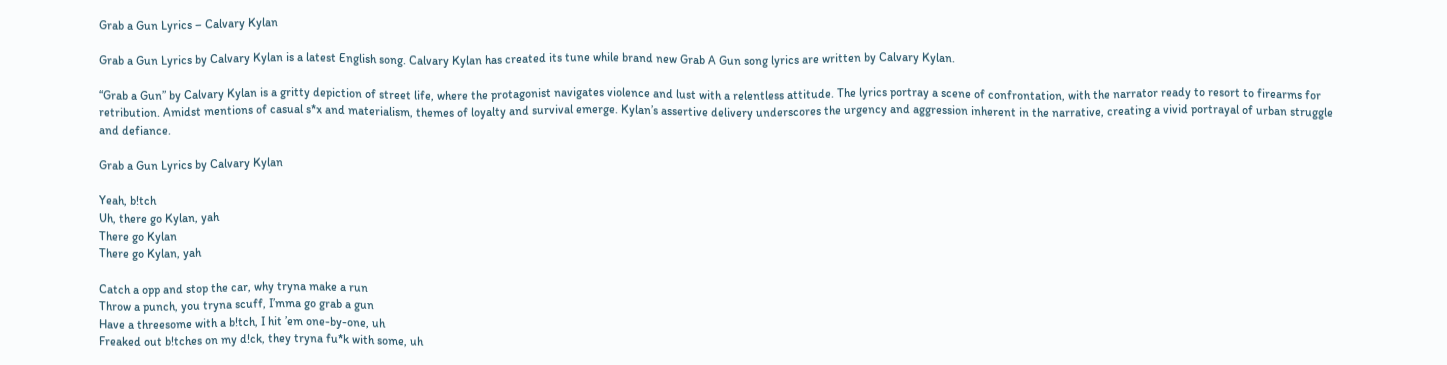Grab a Gun Lyrics – Calvary Kylan

Grab a Gun Lyrics by Calvary Kylan is a latest English song. Calvary Kylan has created its tune while brand new Grab A Gun song lyrics are written by Calvary Kylan.

“Grab a Gun” by Calvary Kylan is a gritty depiction of street life, where the protagonist navigates violence and lust with a relentless attitude. The lyrics portray a scene of confrontation, with the narrator ready to resort to firearms for retribution. Amidst mentions of casual s*x and materialism, themes of loyalty and survival emerge. Kylan’s assertive delivery underscores the urgency and aggression inherent in the narrative, creating a vivid portrayal of urban struggle and defiance.

Grab a Gun Lyrics by Calvary Kylan

Yeah, b!tch
Uh, there go Kylan, yah
There go Kylan
There go Kylan, yah

Catch a opp and stop the car, why tryna make a run
Throw a punch, you tryna scuff, I’mma go grab a gun
Have a threesome with a b!tch, I hit ’em one-by-one, uh
Freaked out b!tches on my d!ck, they tryna fu*k with some, uh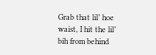Grab that lil’ hoe waist, I hit the lil’ bih from behind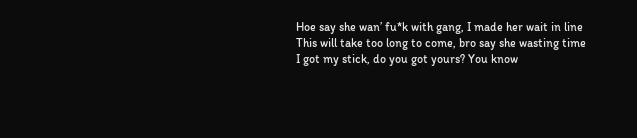Hoe say she wan’ fu*k with gang, I made her wait in line
This will take too long to come, bro say she wasting time
I got my stick, do you got yours? You know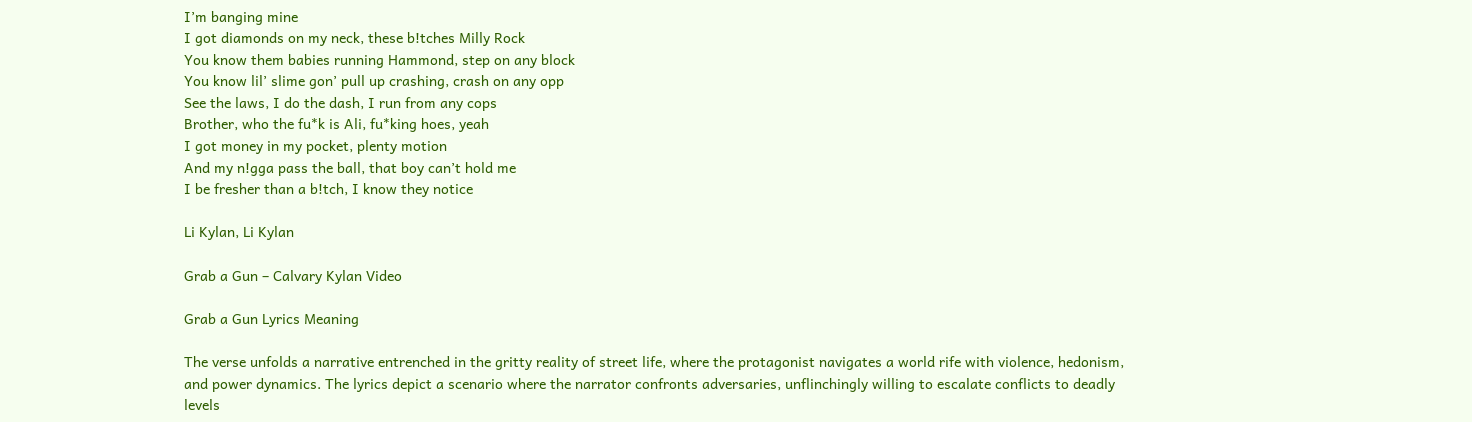I’m banging mine
I got diamonds on my neck, these b!tches Milly Rock
You know them babies running Hammond, step on any block
You know lil’ slime gon’ pull up crashing, crash on any opp
See the laws, I do the dash, I run from any cops
Brother, who the fu*k is Ali, fu*king hoes, yeah
I got money in my pocket, plenty motion
And my n!gga pass the ball, that boy can’t hold me
I be fresher than a b!tch, I know they notice

Li Kylan, Li Kylan

Grab a Gun – Calvary Kylan Video

Grab a Gun Lyrics Meaning

The verse unfolds a narrative entrenched in the gritty reality of street life, where the protagonist navigates a world rife with violence, hedonism, and power dynamics. The lyrics depict a scenario where the narrator confronts adversaries, unflinchingly willing to escalate conflicts to deadly levels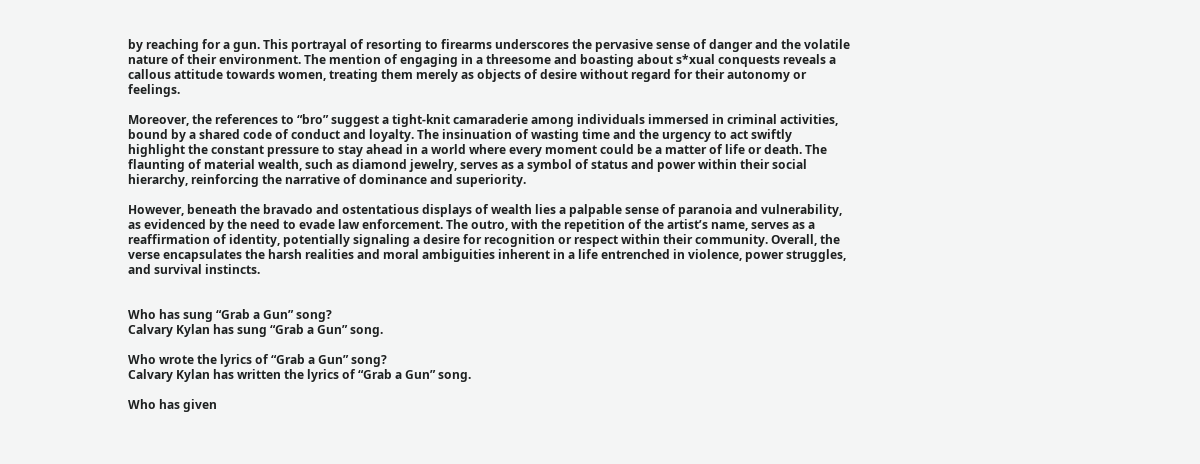by reaching for a gun. This portrayal of resorting to firearms underscores the pervasive sense of danger and the volatile nature of their environment. The mention of engaging in a threesome and boasting about s*xual conquests reveals a callous attitude towards women, treating them merely as objects of desire without regard for their autonomy or feelings.

Moreover, the references to “bro” suggest a tight-knit camaraderie among individuals immersed in criminal activities, bound by a shared code of conduct and loyalty. The insinuation of wasting time and the urgency to act swiftly highlight the constant pressure to stay ahead in a world where every moment could be a matter of life or death. The flaunting of material wealth, such as diamond jewelry, serves as a symbol of status and power within their social hierarchy, reinforcing the narrative of dominance and superiority.

However, beneath the bravado and ostentatious displays of wealth lies a palpable sense of paranoia and vulnerability, as evidenced by the need to evade law enforcement. The outro, with the repetition of the artist’s name, serves as a reaffirmation of identity, potentially signaling a desire for recognition or respect within their community. Overall, the verse encapsulates the harsh realities and moral ambiguities inherent in a life entrenched in violence, power struggles, and survival instincts.


Who has sung “Grab a Gun” song?
Calvary Kylan has sung “Grab a Gun” song.

Who wrote the lyrics of “Grab a Gun” song?
Calvary Kylan has written the lyrics of “Grab a Gun” song.

Who has given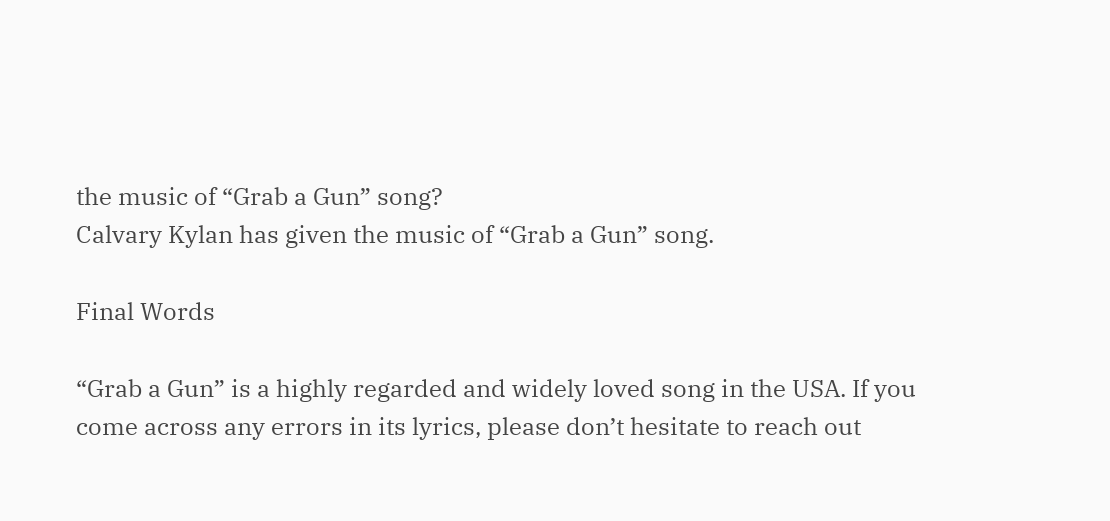the music of “Grab a Gun” song?
Calvary Kylan has given the music of “Grab a Gun” song.

Final Words

“Grab a Gun” is a highly regarded and widely loved song in the USA. If you come across any errors in its lyrics, please don’t hesitate to reach out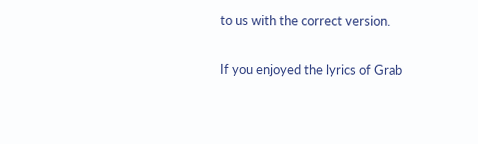to us with the correct version.

If you enjoyed the lyrics of Grab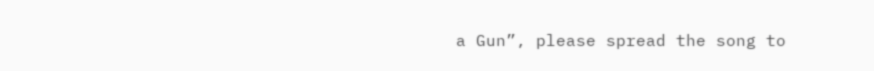a Gun”, please spread the song to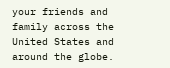your friends and family across the United States and around the globe.